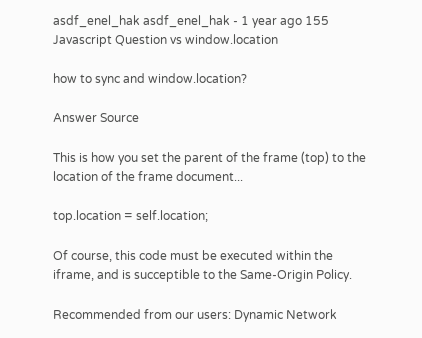asdf_enel_hak asdf_enel_hak - 1 year ago 155
Javascript Question vs window.location

how to sync and window.location?

Answer Source

This is how you set the parent of the frame (top) to the location of the frame document...

top.location = self.location;

Of course, this code must be executed within the iframe, and is succeptible to the Same-Origin Policy.

Recommended from our users: Dynamic Network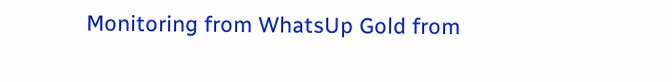Monitoring from WhatsUp Gold from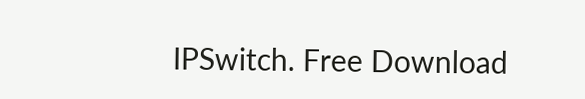IPSwitch. Free Download